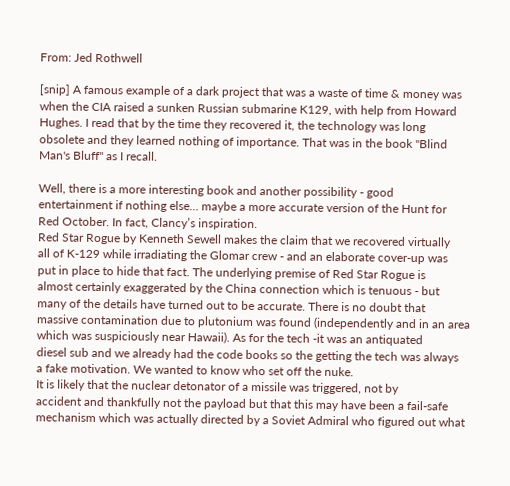From: Jed Rothwell

[snip] A famous example of a dark project that was a waste of time & money was
when the CIA raised a sunken Russian submarine K129, with help from Howard
Hughes. I read that by the time they recovered it, the technology was long
obsolete and they learned nothing of importance. That was in the book "Blind
Man's Bluff" as I recall.

Well, there is a more interesting book and another possibility - good
entertainment if nothing else… maybe a more accurate version of the Hunt for
Red October. In fact, Clancy’s inspiration.
Red Star Rogue by Kenneth Sewell makes the claim that we recovered virtually
all of K-129 while irradiating the Glomar crew - and an elaborate cover-up was
put in place to hide that fact. The underlying premise of Red Star Rogue is
almost certainly exaggerated by the China connection which is tenuous - but
many of the details have turned out to be accurate. There is no doubt that
massive contamination due to plutonium was found (independently and in an area
which was suspiciously near Hawaii). As for the tech -it was an antiquated
diesel sub and we already had the code books so the getting the tech was always
a fake motivation. We wanted to know who set off the nuke.
It is likely that the nuclear detonator of a missile was triggered, not by
accident and thankfully not the payload but that this may have been a fail-safe
mechanism which was actually directed by a Soviet Admiral who figured out what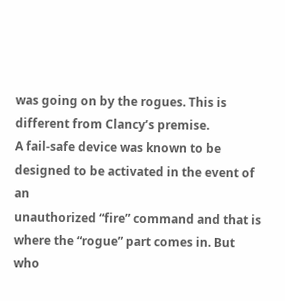was going on by the rogues. This is different from Clancy’s premise.
A fail-safe device was known to be designed to be activated in the event of an
unauthorized “fire” command and that is where the “rogue” part comes in. But
who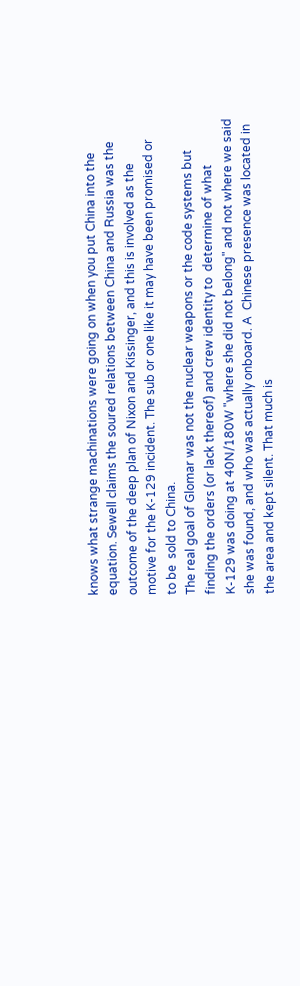knows what strange machinations were going on when you put China into the
equation. Sewell claims the soured relations between China and Russia was the
outcome of the deep plan of Nixon and Kissinger, and this is involved as the
motive for the K-129 incident. The sub or one like it may have been promised or
to be  sold to China.
The real goal of Glomar was not the nuclear weapons or the code systems but
finding the orders (or lack thereof) and crew identity to  determine of what
K-129 was doing at 40N/180W "where she did not belong" and not where we said
she was found, and who was actually onboard. A  Chinese presence was located in
the area and kept silent. That much is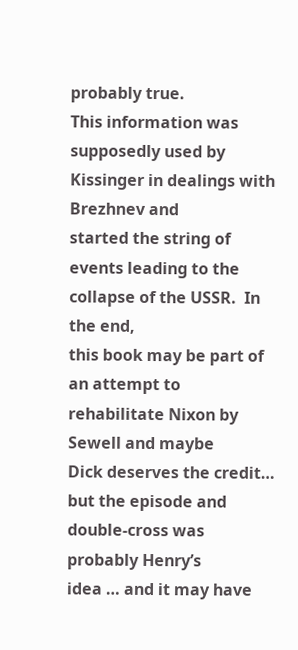probably true.
This information was supposedly used by Kissinger in dealings with Brezhnev and
started the string of events leading to the collapse of the USSR.  In the end,
this book may be part of an attempt to rehabilitate Nixon by Sewell and maybe
Dick deserves the credit… but the episode and double-cross was probably Henry’s
idea … and it may have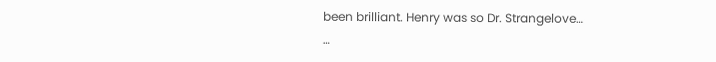been brilliant. Henry was so Dr. Strangelove…
…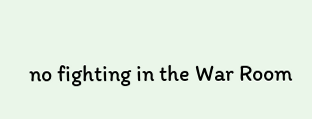no fighting in the War Room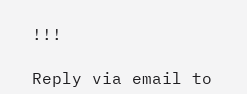!!!

Reply via email to